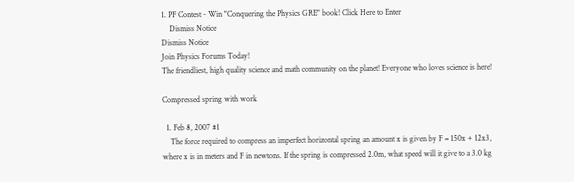1. PF Contest - Win "Conquering the Physics GRE" book! Click Here to Enter
    Dismiss Notice
Dismiss Notice
Join Physics Forums Today!
The friendliest, high quality science and math community on the planet! Everyone who loves science is here!

Compressed spring with work

  1. Feb 8, 2007 #1
    The force required to compress an imperfect horizontal spring an amount x is given by F = 150x + 12x3, where x is in meters and F in newtons. If the spring is compressed 2.0m, what speed will it give to a 3.0 kg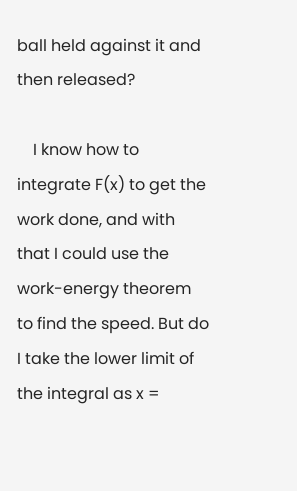ball held against it and then released?

    I know how to integrate F(x) to get the work done, and with that I could use the work-energy theorem to find the speed. But do I take the lower limit of the integral as x =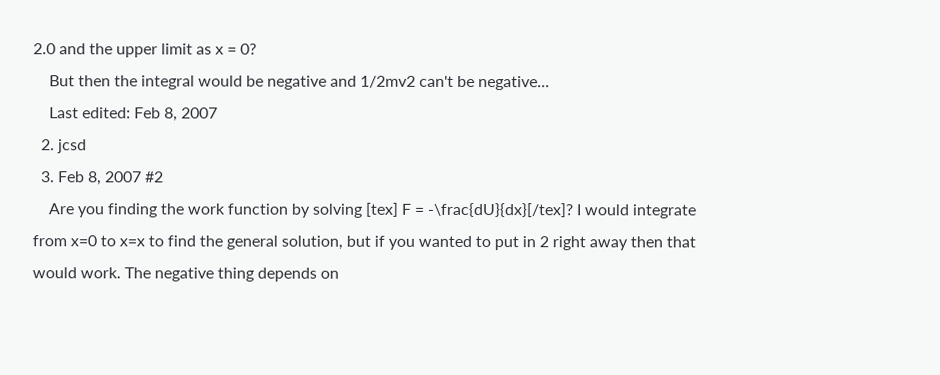2.0 and the upper limit as x = 0?
    But then the integral would be negative and 1/2mv2 can't be negative...
    Last edited: Feb 8, 2007
  2. jcsd
  3. Feb 8, 2007 #2
    Are you finding the work function by solving [tex] F = -\frac{dU}{dx}[/tex]? I would integrate from x=0 to x=x to find the general solution, but if you wanted to put in 2 right away then that would work. The negative thing depends on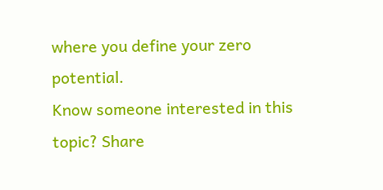where you define your zero potential.
Know someone interested in this topic? Share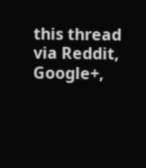this thread via Reddit, Google+,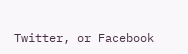Twitter, or Facebook